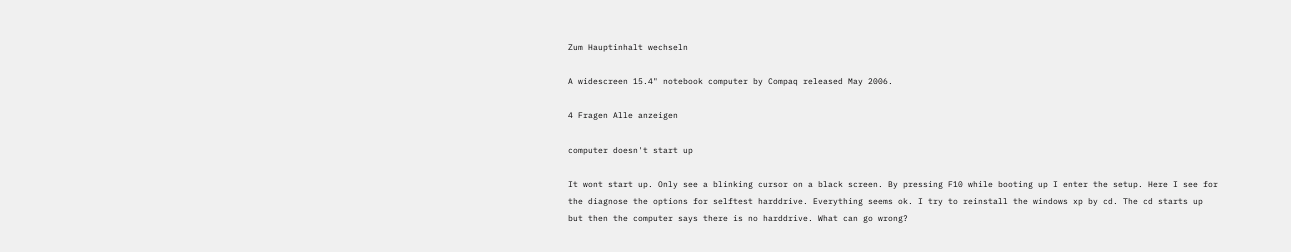Zum Hauptinhalt wechseln

A widescreen 15.4" notebook computer by Compaq released May 2006.

4 Fragen Alle anzeigen

computer doesn't start up

It wont start up. Only see a blinking cursor on a black screen. By pressing F10 while booting up I enter the setup. Here I see for the diagnose the options for selftest harddrive. Everything seems ok. I try to reinstall the windows xp by cd. The cd starts up but then the computer says there is no harddrive. What can go wrong?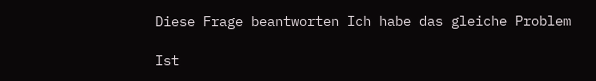Diese Frage beantworten Ich habe das gleiche Problem

Ist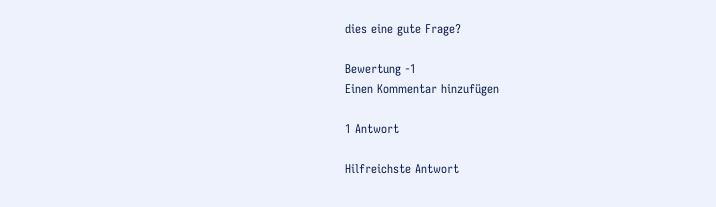dies eine gute Frage?

Bewertung -1
Einen Kommentar hinzufügen

1 Antwort

Hilfreichste Antwort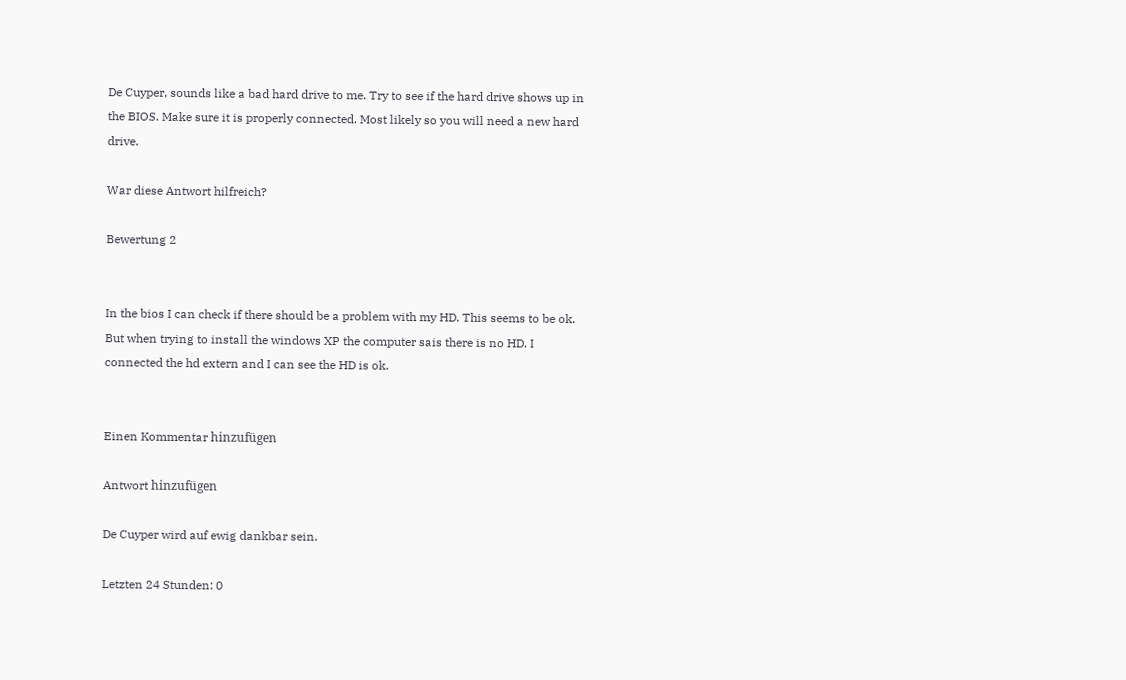De Cuyper, sounds like a bad hard drive to me. Try to see if the hard drive shows up in the BIOS. Make sure it is properly connected. Most likely so you will need a new hard drive.

War diese Antwort hilfreich?

Bewertung 2


In the bios I can check if there should be a problem with my HD. This seems to be ok. But when trying to install the windows XP the computer sais there is no HD. I connected the hd extern and I can see the HD is ok.


Einen Kommentar hinzufügen

Antwort hinzufügen

De Cuyper wird auf ewig dankbar sein.

Letzten 24 Stunden: 0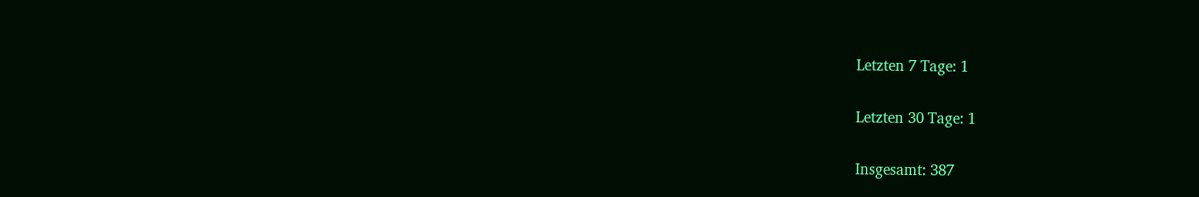Letzten 7 Tage: 1

Letzten 30 Tage: 1

Insgesamt: 387